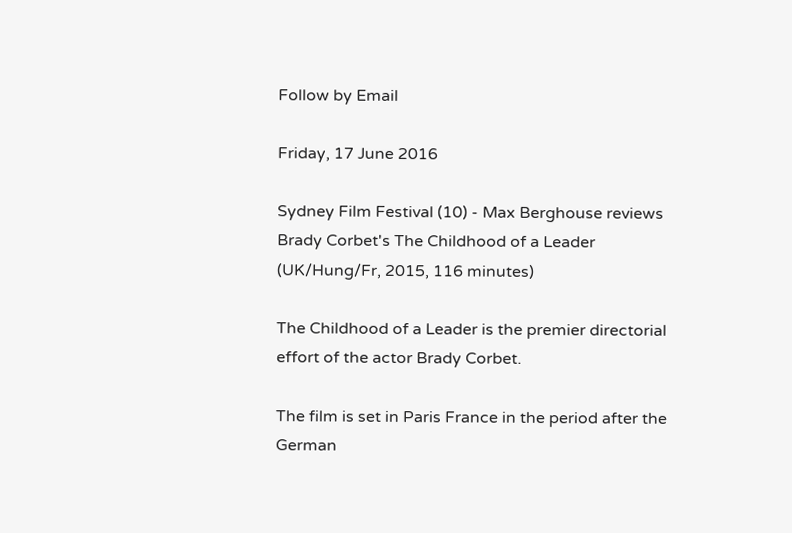Follow by Email

Friday, 17 June 2016

Sydney Film Festival (10) - Max Berghouse reviews Brady Corbet's The Childhood of a Leader (UK/Hung/Fr, 2015, 116 minutes)

The Childhood of a Leader is the premier directorial effort of the actor Brady Corbet.

The film is set in Paris France in the period after the German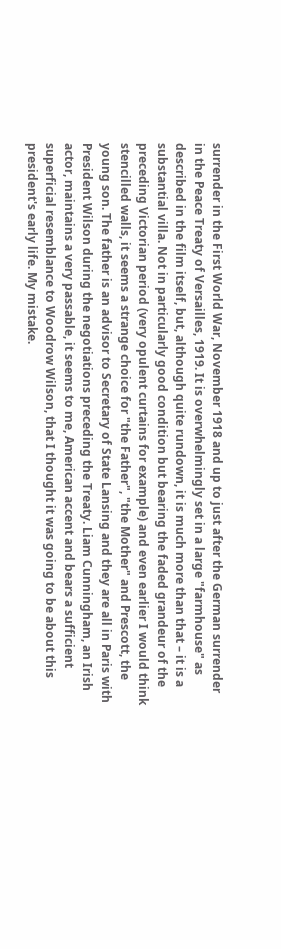surrender in the First World War, November 1918 and up to just after the German surrender in the Peace Treaty of Versailles, 1919. It is overwhelmingly set in a large "farmhouse" as described in the film itself, but, although quite rundown, it is much more than that – it is a substantial villa. Not in particularly good condition but bearing the faded grandeur of the preceding Victorian period (very opulent curtains for example) and even earlier I would think stencilled walls, it seems a strange choice for "the Father", "the Mother" and Prescott, the young son. The father is an advisor to Secretary of State Lansing and they are all in Paris with President Wilson during the negotiations preceding the Treaty. Liam Cunningham, an Irish actor, maintains a very passable, it seems to me, American accent and bears a sufficient superficial resemblance to Woodrow Wilson, that I thought it was going to be about this president's early life. My mistake.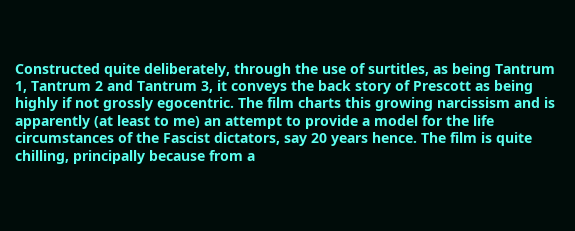Constructed quite deliberately, through the use of surtitles, as being Tantrum 1, Tantrum 2 and Tantrum 3, it conveys the back story of Prescott as being highly if not grossly egocentric. The film charts this growing narcissism and is apparently (at least to me) an attempt to provide a model for the life circumstances of the Fascist dictators, say 20 years hence. The film is quite chilling, principally because from a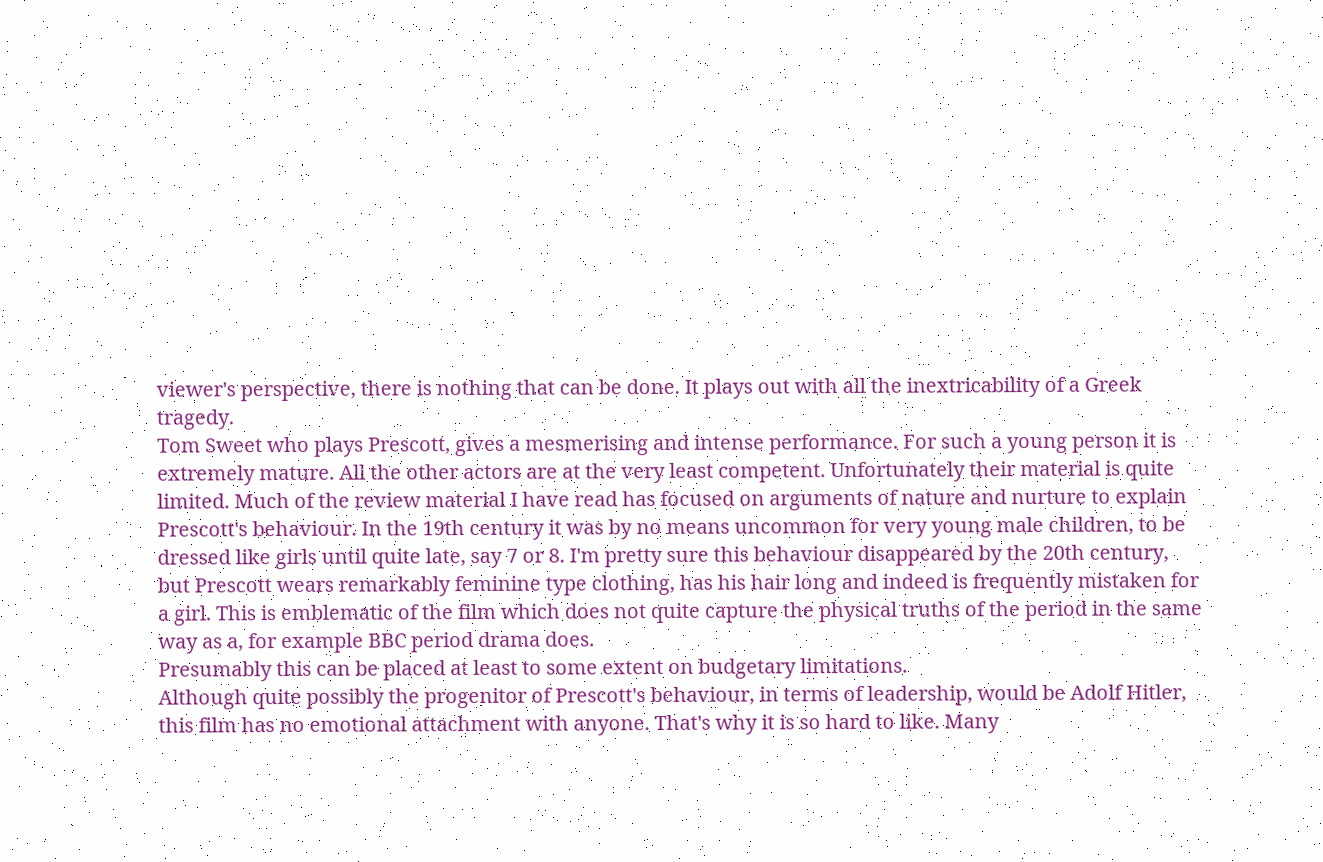viewer's perspective, there is nothing that can be done. It plays out with all the inextricability of a Greek tragedy.
Tom Sweet who plays Prescott, gives a mesmerising and intense performance. For such a young person it is extremely mature. All the other actors are at the very least competent. Unfortunately their material is quite limited. Much of the review material I have read has focused on arguments of nature and nurture to explain Prescott's behaviour. In the 19th century it was by no means uncommon for very young male children, to be dressed like girls until quite late, say 7 or 8. I'm pretty sure this behaviour disappeared by the 20th century, but Prescott wears remarkably feminine type clothing, has his hair long and indeed is frequently mistaken for a girl. This is emblematic of the film which does not quite capture the physical truths of the period in the same way as a, for example BBC period drama does.
Presumably this can be placed at least to some extent on budgetary limitations.
Although quite possibly the progenitor of Prescott's behaviour, in terms of leadership, would be Adolf Hitler, this film has no emotional attachment with anyone. That's why it is so hard to like. Many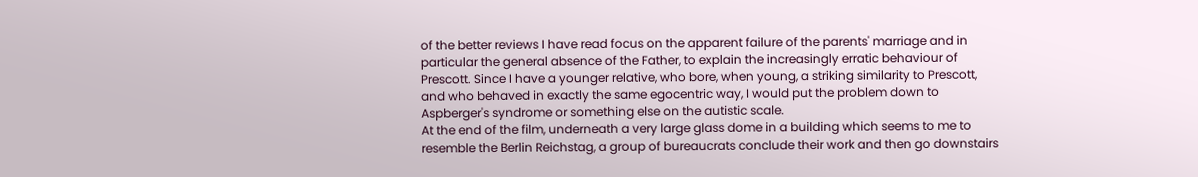of the better reviews I have read focus on the apparent failure of the parents' marriage and in particular the general absence of the Father, to explain the increasingly erratic behaviour of Prescott. Since I have a younger relative, who bore, when young, a striking similarity to Prescott, and who behaved in exactly the same egocentric way, I would put the problem down to Aspberger's syndrome or something else on the autistic scale.
At the end of the film, underneath a very large glass dome in a building which seems to me to resemble the Berlin Reichstag, a group of bureaucrats conclude their work and then go downstairs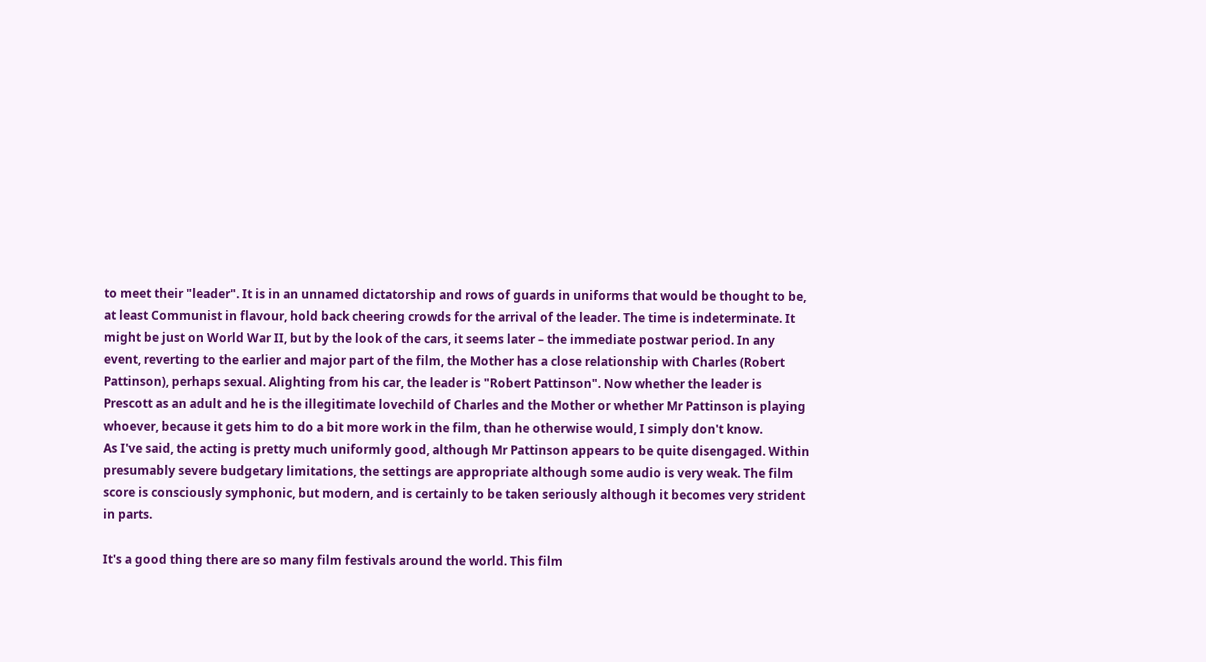to meet their "leader". It is in an unnamed dictatorship and rows of guards in uniforms that would be thought to be, at least Communist in flavour, hold back cheering crowds for the arrival of the leader. The time is indeterminate. It might be just on World War II, but by the look of the cars, it seems later – the immediate postwar period. In any event, reverting to the earlier and major part of the film, the Mother has a close relationship with Charles (Robert Pattinson), perhaps sexual. Alighting from his car, the leader is "Robert Pattinson". Now whether the leader is Prescott as an adult and he is the illegitimate lovechild of Charles and the Mother or whether Mr Pattinson is playing whoever, because it gets him to do a bit more work in the film, than he otherwise would, I simply don't know.
As I've said, the acting is pretty much uniformly good, although Mr Pattinson appears to be quite disengaged. Within presumably severe budgetary limitations, the settings are appropriate although some audio is very weak. The film score is consciously symphonic, but modern, and is certainly to be taken seriously although it becomes very strident in parts.

It's a good thing there are so many film festivals around the world. This film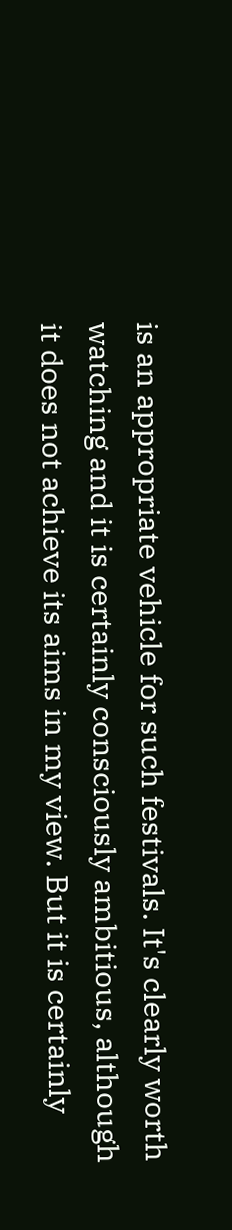is an appropriate vehicle for such festivals. It's clearly worth watching and it is certainly consciously ambitious, although it does not achieve its aims in my view. But it is certainly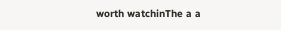worth watchinThe a a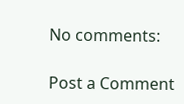No comments:

Post a Comment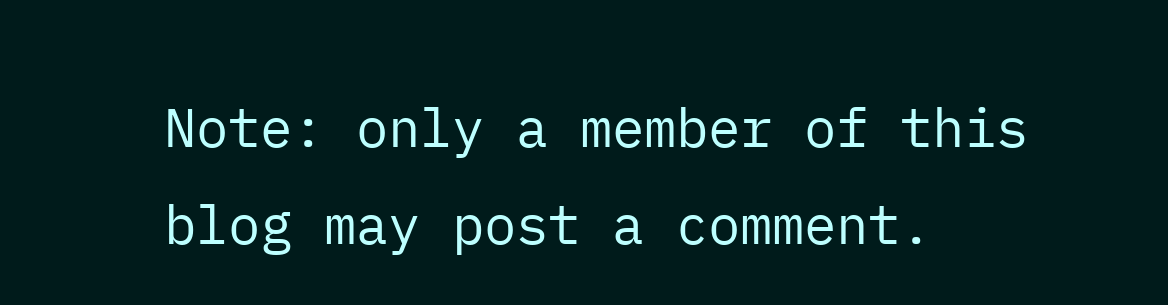Note: only a member of this blog may post a comment.